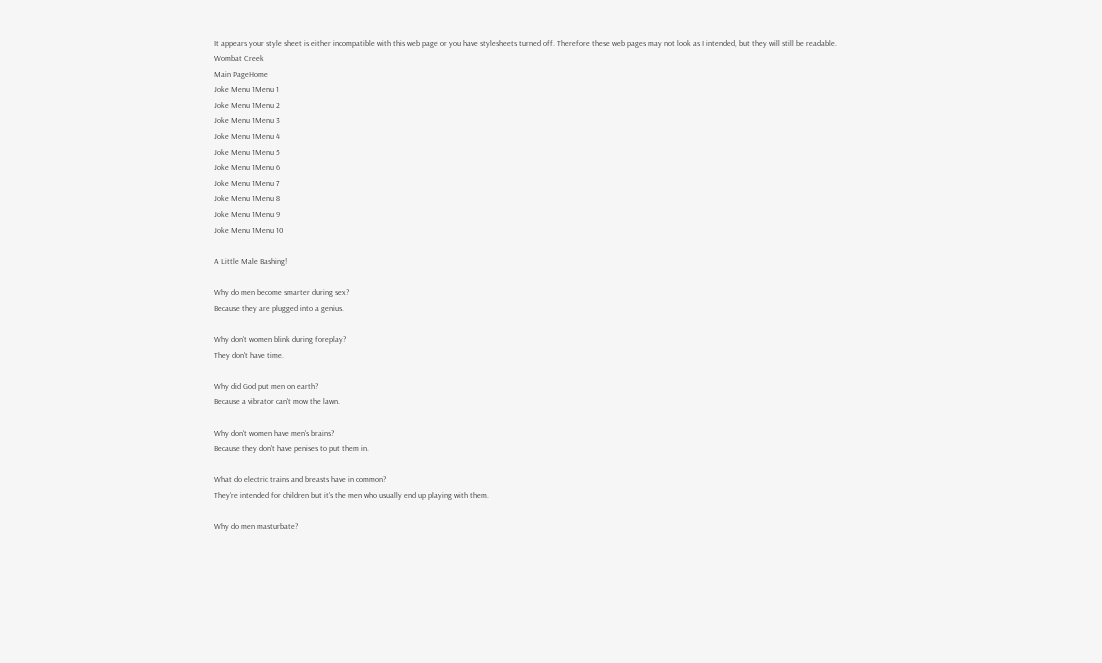It appears your style sheet is either incompatible with this web page or you have stylesheets turned off. Therefore these web pages may not look as I intended, but they will still be readable.
Wombat Creek
Main PageHome
Joke Menu 1Menu 1
Joke Menu 1Menu 2
Joke Menu 1Menu 3
Joke Menu 1Menu 4
Joke Menu 1Menu 5
Joke Menu 1Menu 6
Joke Menu 1Menu 7
Joke Menu 1Menu 8
Joke Menu 1Menu 9
Joke Menu 1Menu 10

A Little Male Bashing!

Why do men become smarter during sex?
Because they are plugged into a genius.

Why don't women blink during foreplay?
They don't have time.

Why did God put men on earth?
Because a vibrator can't mow the lawn.

Why don't women have men's brains?
Because they don't have penises to put them in.

What do electric trains and breasts have in common?
They're intended for children but it's the men who usually end up playing with them.

Why do men masturbate?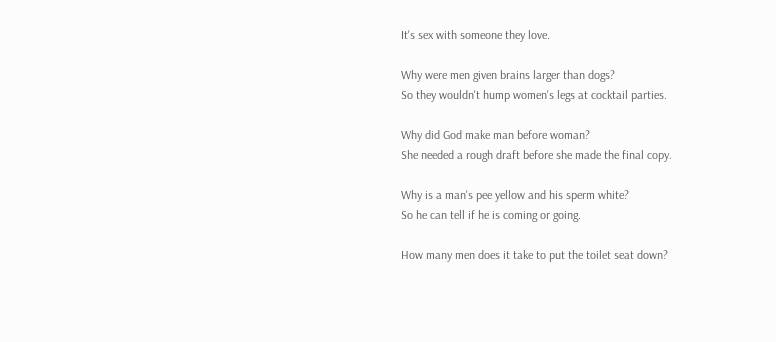It's sex with someone they love.

Why were men given brains larger than dogs?
So they wouldn't hump women's legs at cocktail parties.

Why did God make man before woman?
She needed a rough draft before she made the final copy.

Why is a man's pee yellow and his sperm white?
So he can tell if he is coming or going.

How many men does it take to put the toilet seat down?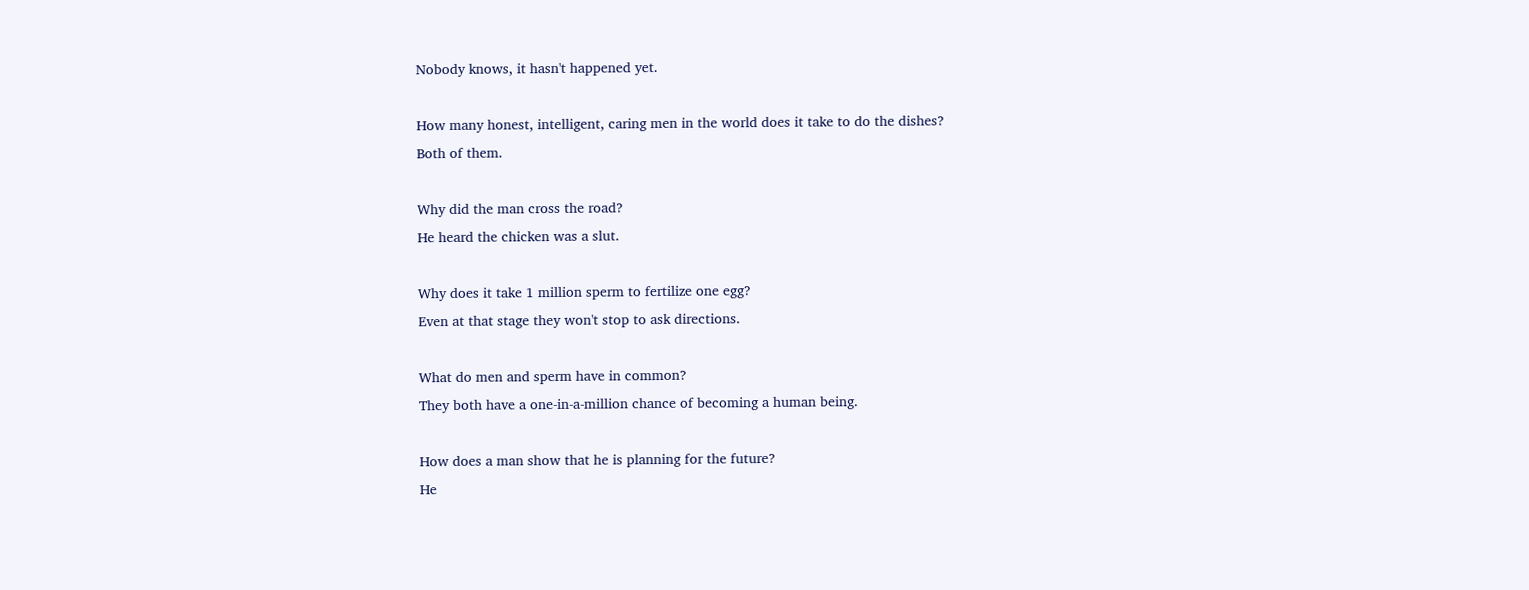Nobody knows, it hasn't happened yet.

How many honest, intelligent, caring men in the world does it take to do the dishes?
Both of them.

Why did the man cross the road?
He heard the chicken was a slut.

Why does it take 1 million sperm to fertilize one egg?
Even at that stage they won't stop to ask directions.

What do men and sperm have in common?
They both have a one-in-a-million chance of becoming a human being.

How does a man show that he is planning for the future?
He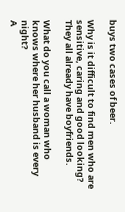buys two cases of beer.

Why is it difficult to find men who are sensitive, caring and good looking?
They all already have boyfriends.

What do you call a woman who knows where her husband is every night?
A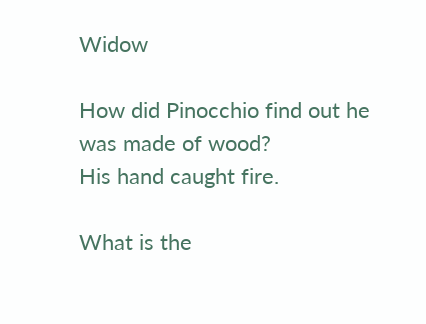Widow

How did Pinocchio find out he was made of wood?
His hand caught fire.

What is the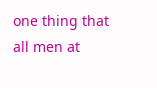one thing that all men at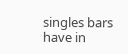singles bars have in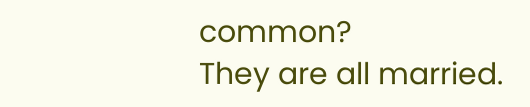common?
They are all married.